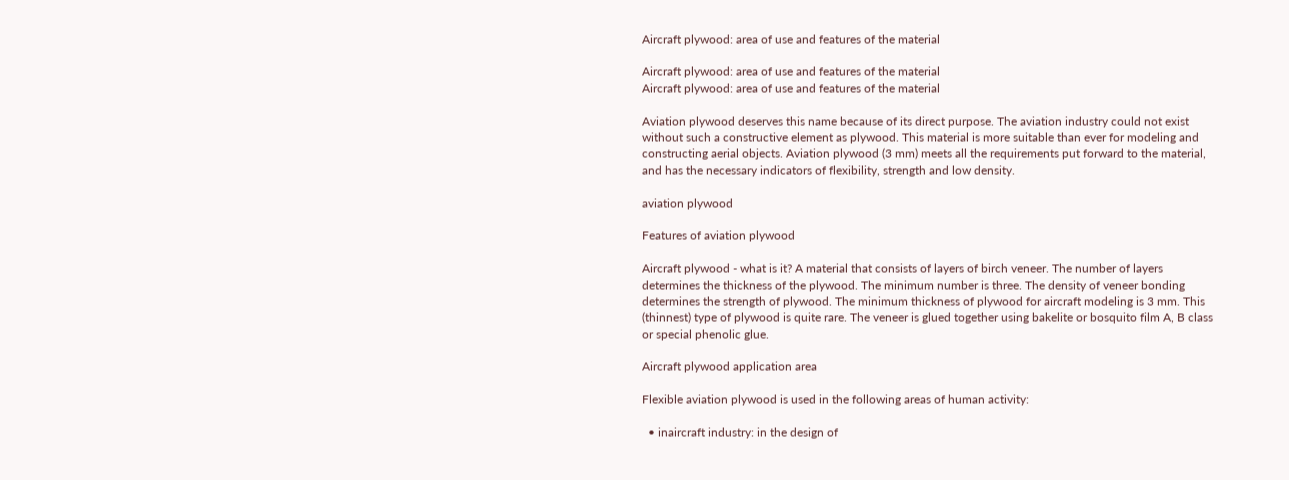Aircraft plywood: area of use and features of the material

Aircraft plywood: area of use and features of the material
Aircraft plywood: area of use and features of the material

Aviation plywood deserves this name because of its direct purpose. The aviation industry could not exist without such a constructive element as plywood. This material is more suitable than ever for modeling and constructing aerial objects. Aviation plywood (3 mm) meets all the requirements put forward to the material, and has the necessary indicators of flexibility, strength and low density.

aviation plywood

Features of aviation plywood

Aircraft plywood - what is it? A material that consists of layers of birch veneer. The number of layers determines the thickness of the plywood. The minimum number is three. The density of veneer bonding determines the strength of plywood. The minimum thickness of plywood for aircraft modeling is 3 mm. This (thinnest) type of plywood is quite rare. The veneer is glued together using bakelite or bosquito film A, B class or special phenolic glue.

Aircraft plywood application area

Flexible aviation plywood is used in the following areas of human activity:

  • inaircraft industry: in the design of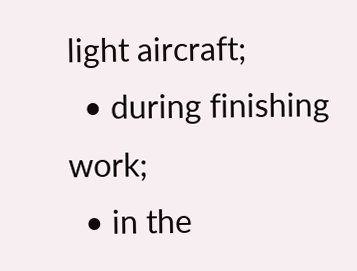light aircraft;
  • during finishing work;
  • in the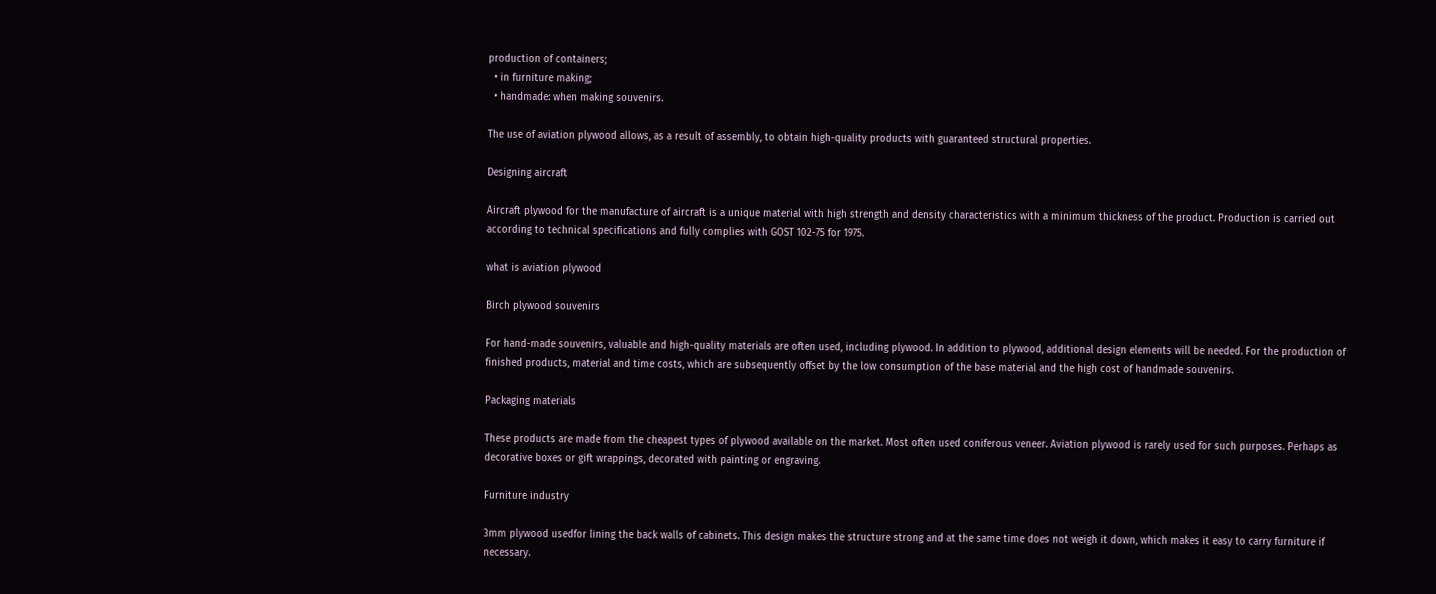production of containers;
  • in furniture making;
  • handmade: when making souvenirs.

The use of aviation plywood allows, as a result of assembly, to obtain high-quality products with guaranteed structural properties.

Designing aircraft

Aircraft plywood for the manufacture of aircraft is a unique material with high strength and density characteristics with a minimum thickness of the product. Production is carried out according to technical specifications and fully complies with GOST 102-75 for 1975.

what is aviation plywood

Birch plywood souvenirs

For hand-made souvenirs, valuable and high-quality materials are often used, including plywood. In addition to plywood, additional design elements will be needed. For the production of finished products, material and time costs, which are subsequently offset by the low consumption of the base material and the high cost of handmade souvenirs.

Packaging materials

These products are made from the cheapest types of plywood available on the market. Most often used coniferous veneer. Aviation plywood is rarely used for such purposes. Perhaps as decorative boxes or gift wrappings, decorated with painting or engraving.

Furniture industry

3mm plywood usedfor lining the back walls of cabinets. This design makes the structure strong and at the same time does not weigh it down, which makes it easy to carry furniture if necessary.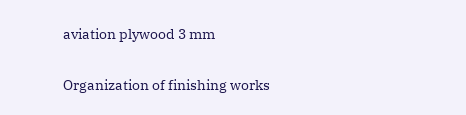aviation plywood 3 mm

Organization of finishing works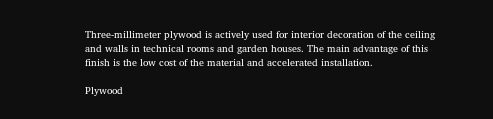Three-millimeter plywood is actively used for interior decoration of the ceiling and walls in technical rooms and garden houses. The main advantage of this finish is the low cost of the material and accelerated installation.

Plywood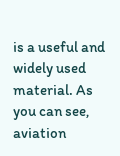is a useful and widely used material. As you can see, aviation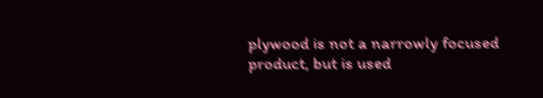plywood is not a narrowly focused product, but is used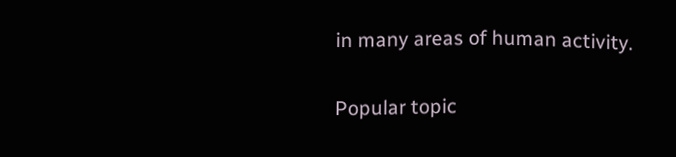in many areas of human activity.

Popular topic